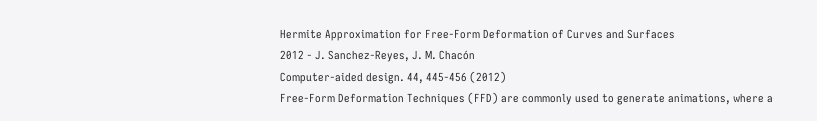Hermite Approximation for Free-Form Deformation of Curves and Surfaces
2012 - J. Sanchez-Reyes, J. M. Chacón
Computer-aided design. 44, 445-456 (2012)
Free-Form Deformation Techniques (FFD) are commonly used to generate animations, where a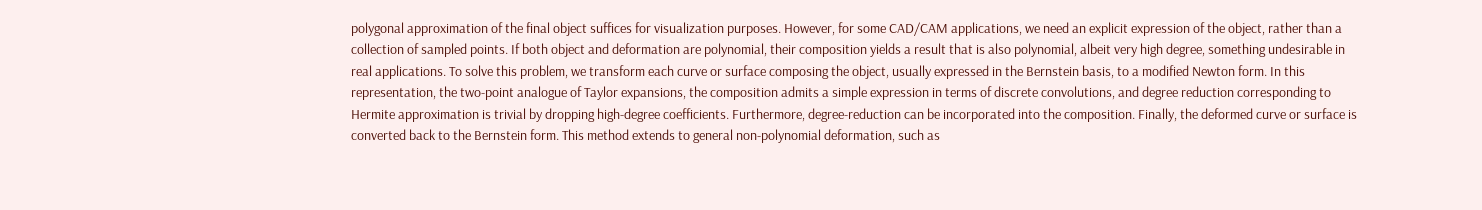polygonal approximation of the final object suffices for visualization purposes. However, for some CAD/CAM applications, we need an explicit expression of the object, rather than a collection of sampled points. If both object and deformation are polynomial, their composition yields a result that is also polynomial, albeit very high degree, something undesirable in real applications. To solve this problem, we transform each curve or surface composing the object, usually expressed in the Bernstein basis, to a modified Newton form. In this representation, the two-point analogue of Taylor expansions, the composition admits a simple expression in terms of discrete convolutions, and degree reduction corresponding to Hermite approximation is trivial by dropping high-degree coefficients. Furthermore, degree-reduction can be incorporated into the composition. Finally, the deformed curve or surface is converted back to the Bernstein form. This method extends to general non-polynomial deformation, such as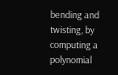bending and twisting, by computing a polynomial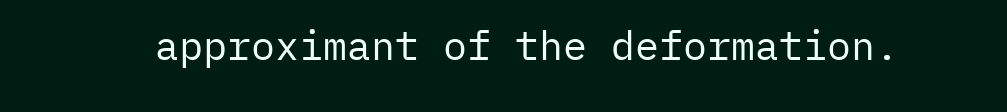approximant of the deformation.